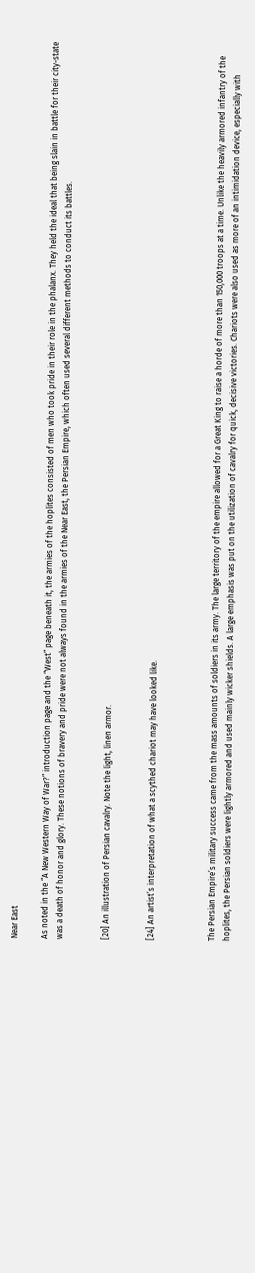Near East

As noted in the “A New Western Way of War?” introduction page and the “West” page beneath it, the armies of the hoplites consisted of men who took pride in their role in the phalanx. They held the ideal that being slain in battle for their city-state was a death of honor and glory. These notions of bravery and pride were not always found in the armies of the Near East, the Persian Empire, which often used several different methods to conduct its battles.


[20] An illustration of Persian cavalry. Note the light, linen armor.


[24] An artist’s interpretation of what a scythed chariot may have looked like.



The Persian Empire’s military success came from the mass amounts of soldiers in its army. The large territory of the empire allowed for a Great King to raise a horde of more than 150,000 troops at a time. Unlike the heavily armored infantry of the hoplites, the Persian soldiers were lightly armored and used mainly wicker shields. A large emphasis was put on the utilization of cavalry for quick, decisive victories. Chariots were also used as more of an intimidation device, especially with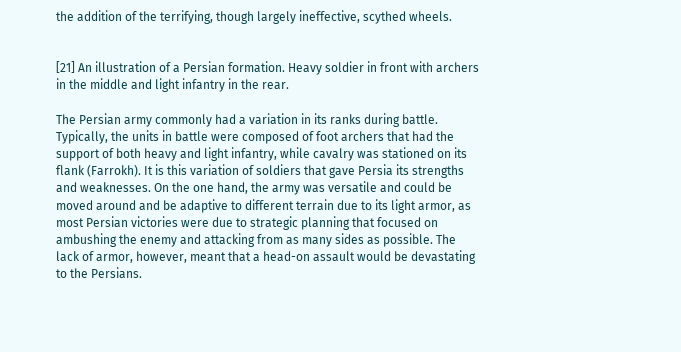the addition of the terrifying, though largely ineffective, scythed wheels.


[21] An illustration of a Persian formation. Heavy soldier in front with archers in the middle and light infantry in the rear.

The Persian army commonly had a variation in its ranks during battle. Typically, the units in battle were composed of foot archers that had the support of both heavy and light infantry, while cavalry was stationed on its flank (Farrokh). It is this variation of soldiers that gave Persia its strengths and weaknesses. On the one hand, the army was versatile and could be moved around and be adaptive to different terrain due to its light armor, as most Persian victories were due to strategic planning that focused on ambushing the enemy and attacking from as many sides as possible. The lack of armor, however, meant that a head-on assault would be devastating to the Persians.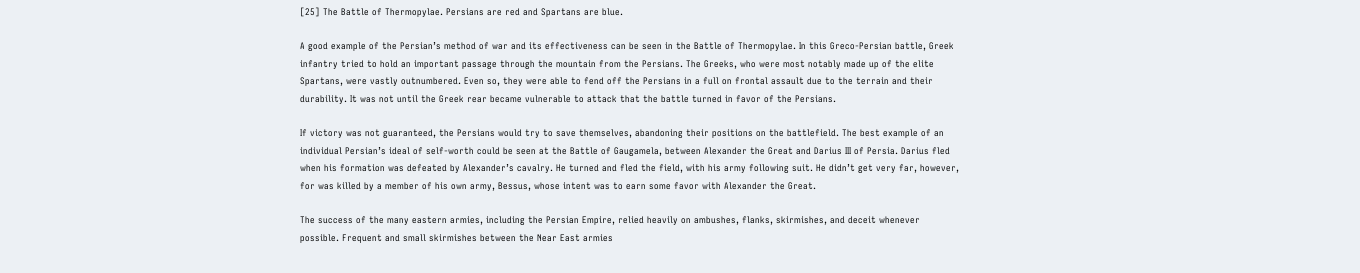[25] The Battle of Thermopylae. Persians are red and Spartans are blue.

A good example of the Persian’s method of war and its effectiveness can be seen in the Battle of Thermopylae. In this Greco-Persian battle, Greek infantry tried to hold an important passage through the mountain from the Persians. The Greeks, who were most notably made up of the elite Spartans, were vastly outnumbered. Even so, they were able to fend off the Persians in a full on frontal assault due to the terrain and their durability. It was not until the Greek rear became vulnerable to attack that the battle turned in favor of the Persians.

If victory was not guaranteed, the Persians would try to save themselves, abandoning their positions on the battlefield. The best example of an individual Persian’s ideal of self-worth could be seen at the Battle of Gaugamela, between Alexander the Great and Darius III of Persia. Darius fled when his formation was defeated by Alexander’s cavalry. He turned and fled the field, with his army following suit. He didn’t get very far, however, for was killed by a member of his own army, Bessus, whose intent was to earn some favor with Alexander the Great.

The success of the many eastern armies, including the Persian Empire, relied heavily on ambushes, flanks, skirmishes, and deceit whenever possible. Frequent and small skirmishes between the Near East armies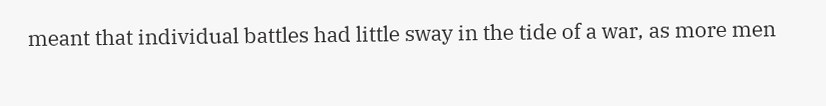meant that individual battles had little sway in the tide of a war, as more men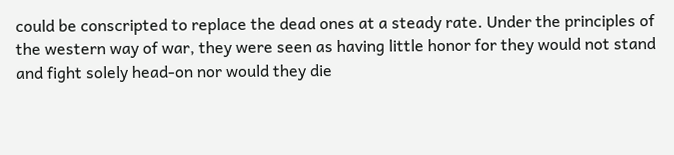could be conscripted to replace the dead ones at a steady rate. Under the principles of the western way of war, they were seen as having little honor for they would not stand and fight solely head-on nor would they die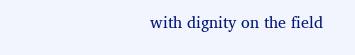with dignity on the field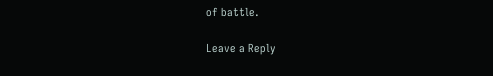of battle.

Leave a Reply